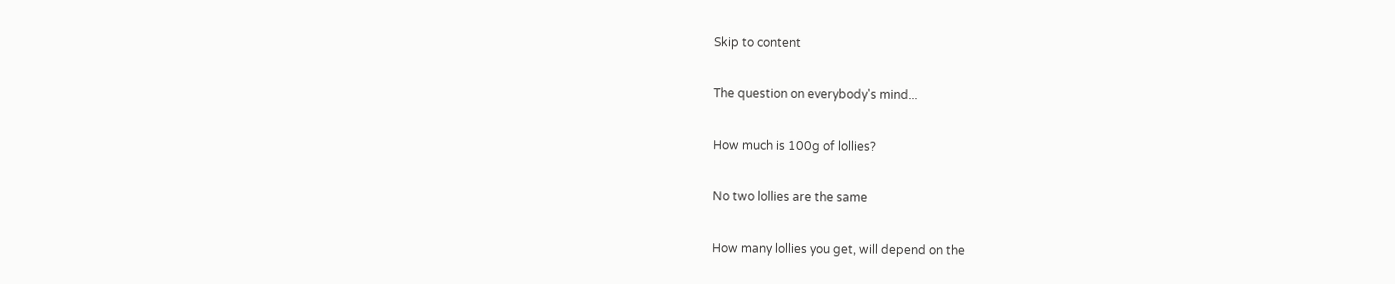Skip to content

The question on everybody's mind...

How much is 100g of lollies?

No two lollies are the same

How many lollies you get, will depend on the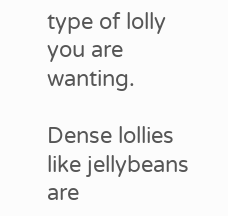type of lolly you are wanting.

Dense lollies like jellybeans are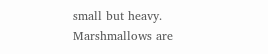small but heavy. Marshmallows are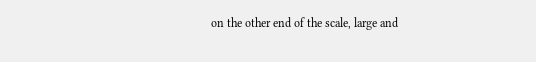on the other end of the scale, large and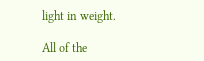light in weight.

All of the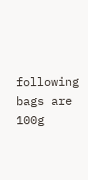following bags are 100g